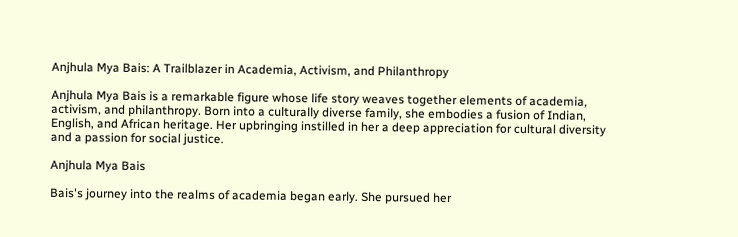Anjhula Mya Bais: A Trailblazer in Academia, Activism, and Philanthropy

Anjhula Mya Bais is a remarkable figure whose life story weaves together elements of academia, activism, and philanthropy. Born into a culturally diverse family, she embodies a fusion of Indian, English, and African heritage. Her upbringing instilled in her a deep appreciation for cultural diversity and a passion for social justice.

Anjhula Mya Bais

Bais's journey into the realms of academia began early. She pursued her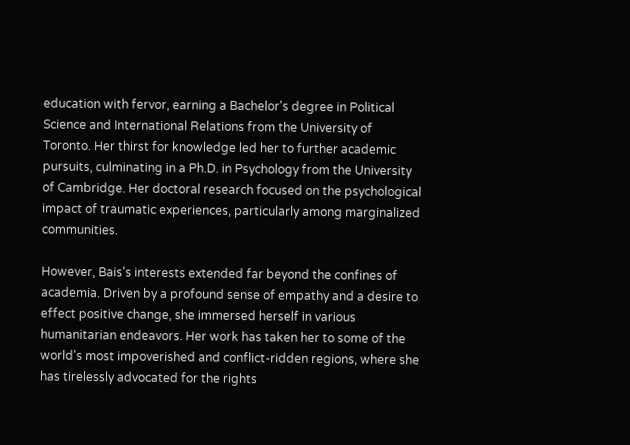education with fervor, earning a Bachelor's degree in Political Science and International Relations from the University of Toronto. Her thirst for knowledge led her to further academic pursuits, culminating in a Ph.D. in Psychology from the University of Cambridge. Her doctoral research focused on the psychological impact of traumatic experiences, particularly among marginalized communities.

However, Bais's interests extended far beyond the confines of academia. Driven by a profound sense of empathy and a desire to effect positive change, she immersed herself in various humanitarian endeavors. Her work has taken her to some of the world's most impoverished and conflict-ridden regions, where she has tirelessly advocated for the rights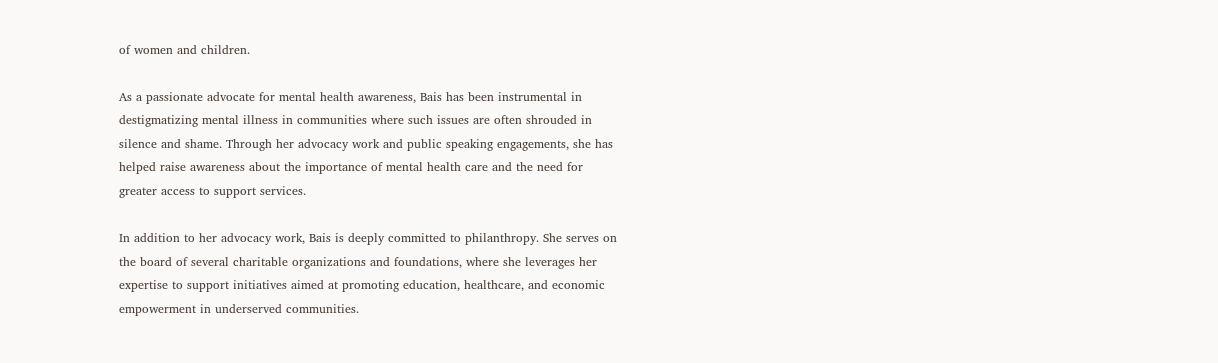of women and children.

As a passionate advocate for mental health awareness, Bais has been instrumental in destigmatizing mental illness in communities where such issues are often shrouded in silence and shame. Through her advocacy work and public speaking engagements, she has helped raise awareness about the importance of mental health care and the need for greater access to support services.

In addition to her advocacy work, Bais is deeply committed to philanthropy. She serves on the board of several charitable organizations and foundations, where she leverages her expertise to support initiatives aimed at promoting education, healthcare, and economic empowerment in underserved communities.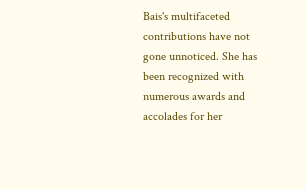Bais's multifaceted contributions have not gone unnoticed. She has been recognized with numerous awards and accolades for her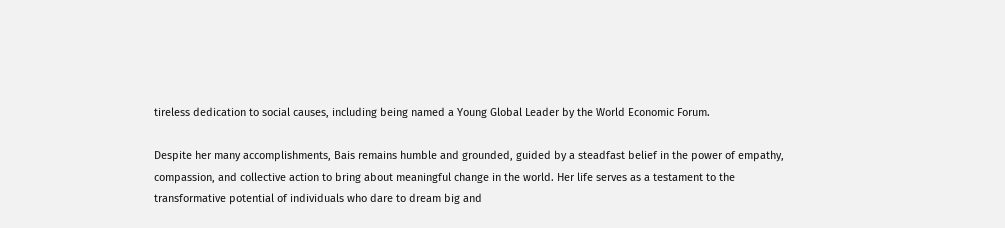tireless dedication to social causes, including being named a Young Global Leader by the World Economic Forum.

Despite her many accomplishments, Bais remains humble and grounded, guided by a steadfast belief in the power of empathy, compassion, and collective action to bring about meaningful change in the world. Her life serves as a testament to the transformative potential of individuals who dare to dream big and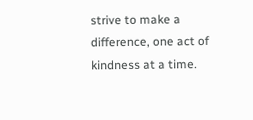strive to make a difference, one act of kindness at a time.